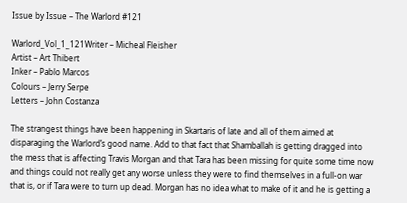Issue by Issue – The Warlord #121

Warlord_Vol_1_121Writer – Micheal Fleisher
Artist – Art Thibert
Inker – Pablo Marcos
Colours – Jerry Serpe
Letters – John Costanza

The strangest things have been happening in Skartaris of late and all of them aimed at disparaging the Warlord’s good name. Add to that fact that Shamballah is getting dragged into the mess that is affecting Travis Morgan and that Tara has been missing for quite some time now and things could not really get any worse unless they were to find themselves in a full-on war that is, or if Tara were to turn up dead. Morgan has no idea what to make of it and he is getting a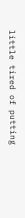little tired of putting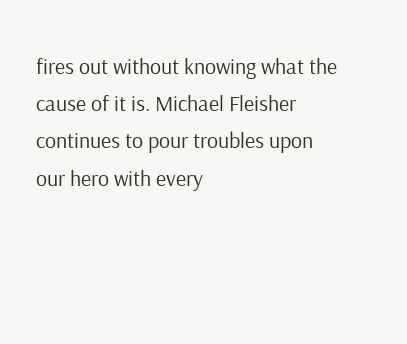fires out without knowing what the cause of it is. Michael Fleisher continues to pour troubles upon our hero with every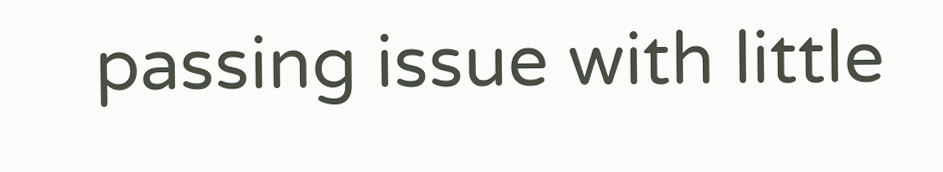passing issue with little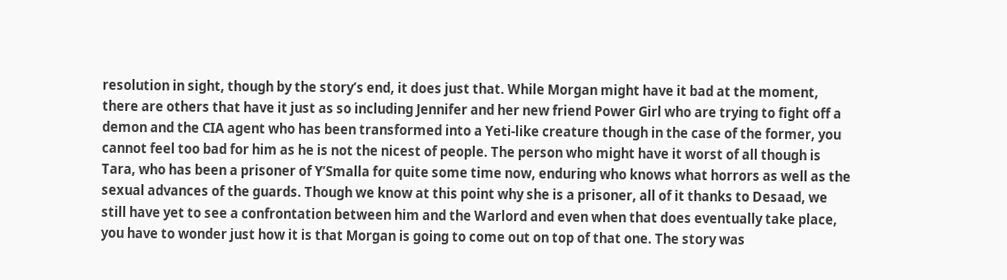resolution in sight, though by the story’s end, it does just that. While Morgan might have it bad at the moment, there are others that have it just as so including Jennifer and her new friend Power Girl who are trying to fight off a demon and the CIA agent who has been transformed into a Yeti-like creature though in the case of the former, you cannot feel too bad for him as he is not the nicest of people. The person who might have it worst of all though is Tara, who has been a prisoner of Y’Smalla for quite some time now, enduring who knows what horrors as well as the sexual advances of the guards. Though we know at this point why she is a prisoner, all of it thanks to Desaad, we still have yet to see a confrontation between him and the Warlord and even when that does eventually take place, you have to wonder just how it is that Morgan is going to come out on top of that one. The story was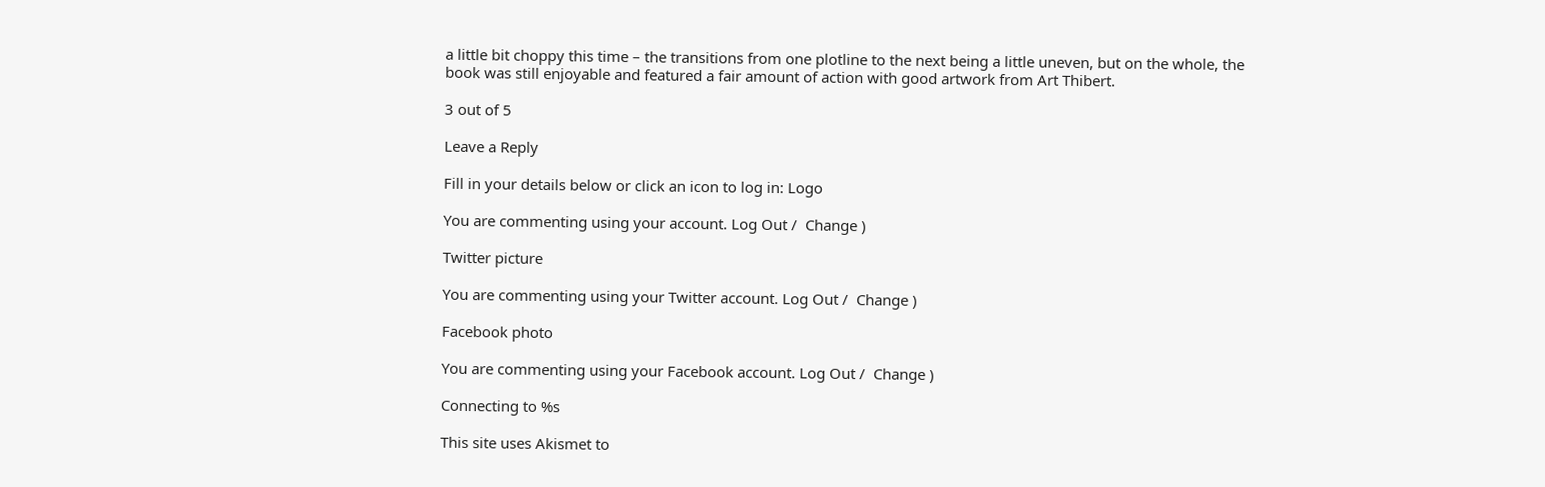a little bit choppy this time – the transitions from one plotline to the next being a little uneven, but on the whole, the book was still enjoyable and featured a fair amount of action with good artwork from Art Thibert.

3 out of 5

Leave a Reply

Fill in your details below or click an icon to log in: Logo

You are commenting using your account. Log Out /  Change )

Twitter picture

You are commenting using your Twitter account. Log Out /  Change )

Facebook photo

You are commenting using your Facebook account. Log Out /  Change )

Connecting to %s

This site uses Akismet to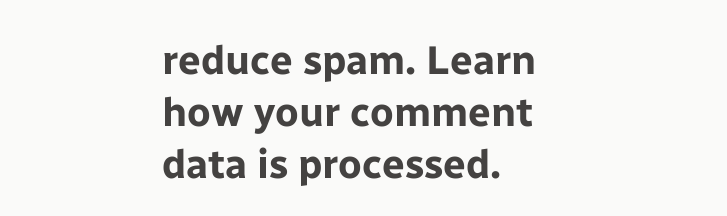reduce spam. Learn how your comment data is processed.